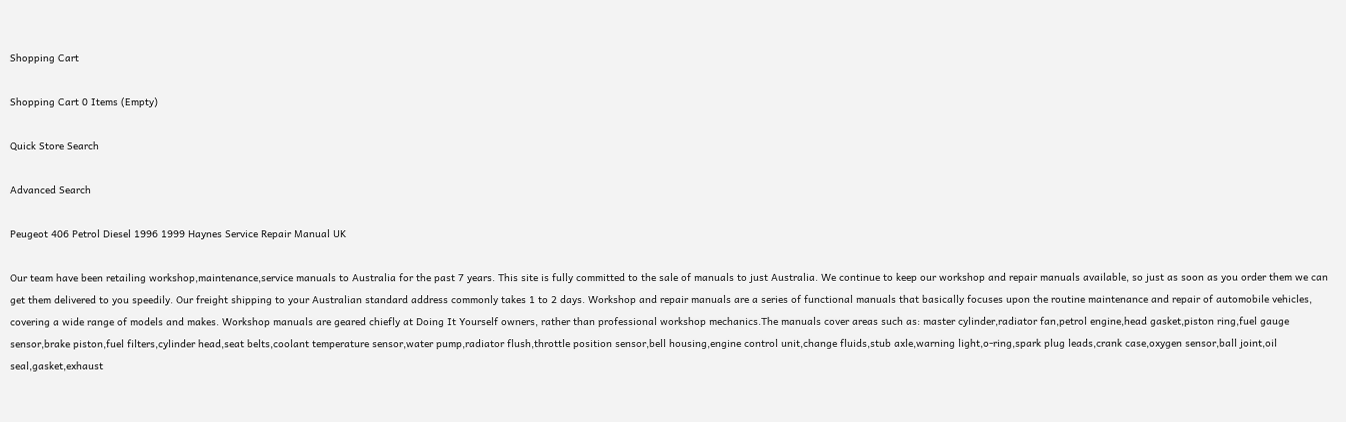Shopping Cart

Shopping Cart 0 Items (Empty)

Quick Store Search

Advanced Search

Peugeot 406 Petrol Diesel 1996 1999 Haynes Service Repair Manual UK

Our team have been retailing workshop,maintenance,service manuals to Australia for the past 7 years. This site is fully committed to the sale of manuals to just Australia. We continue to keep our workshop and repair manuals available, so just as soon as you order them we can get them delivered to you speedily. Our freight shipping to your Australian standard address commonly takes 1 to 2 days. Workshop and repair manuals are a series of functional manuals that basically focuses upon the routine maintenance and repair of automobile vehicles, covering a wide range of models and makes. Workshop manuals are geared chiefly at Doing It Yourself owners, rather than professional workshop mechanics.The manuals cover areas such as: master cylinder,radiator fan,petrol engine,head gasket,piston ring,fuel gauge sensor,brake piston,fuel filters,cylinder head,seat belts,coolant temperature sensor,water pump,radiator flush,throttle position sensor,bell housing,engine control unit,change fluids,stub axle,warning light,o-ring,spark plug leads,crank case,oxygen sensor,ball joint,oil seal,gasket,exhaust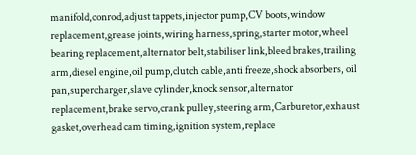manifold,conrod,adjust tappets,injector pump,CV boots,window replacement,grease joints,wiring harness,spring,starter motor,wheel bearing replacement,alternator belt,stabiliser link,bleed brakes,trailing arm,diesel engine,oil pump,clutch cable,anti freeze,shock absorbers, oil pan,supercharger,slave cylinder,knock sensor,alternator replacement,brake servo,crank pulley,steering arm,Carburetor,exhaust gasket,overhead cam timing,ignition system,replace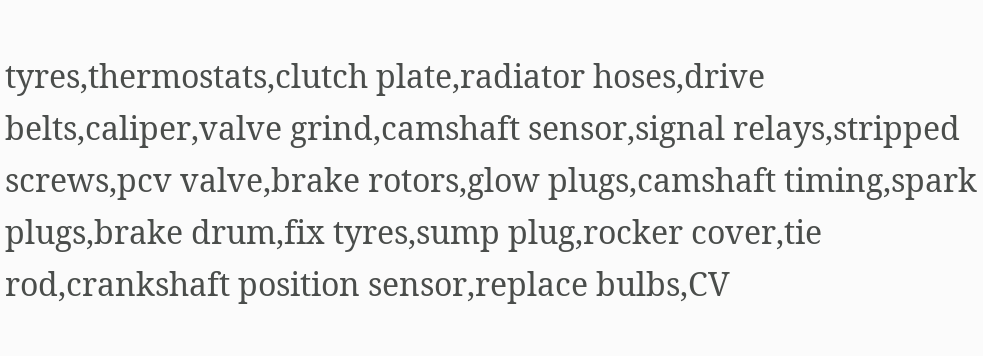tyres,thermostats,clutch plate,radiator hoses,drive belts,caliper,valve grind,camshaft sensor,signal relays,stripped screws,pcv valve,brake rotors,glow plugs,camshaft timing,spark plugs,brake drum,fix tyres,sump plug,rocker cover,tie rod,crankshaft position sensor,replace bulbs,CV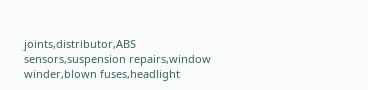joints,distributor,ABS sensors,suspension repairs,window winder,blown fuses,headlight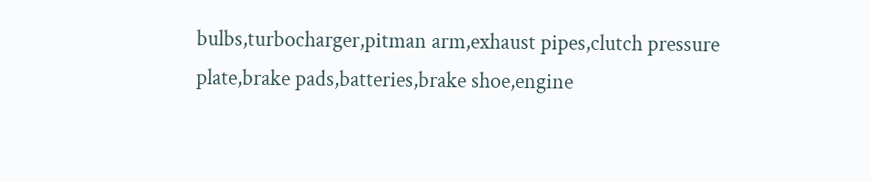bulbs,turbocharger,pitman arm,exhaust pipes,clutch pressure plate,brake pads,batteries,brake shoe,engine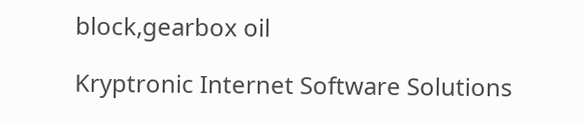block,gearbox oil

Kryptronic Internet Software Solutions